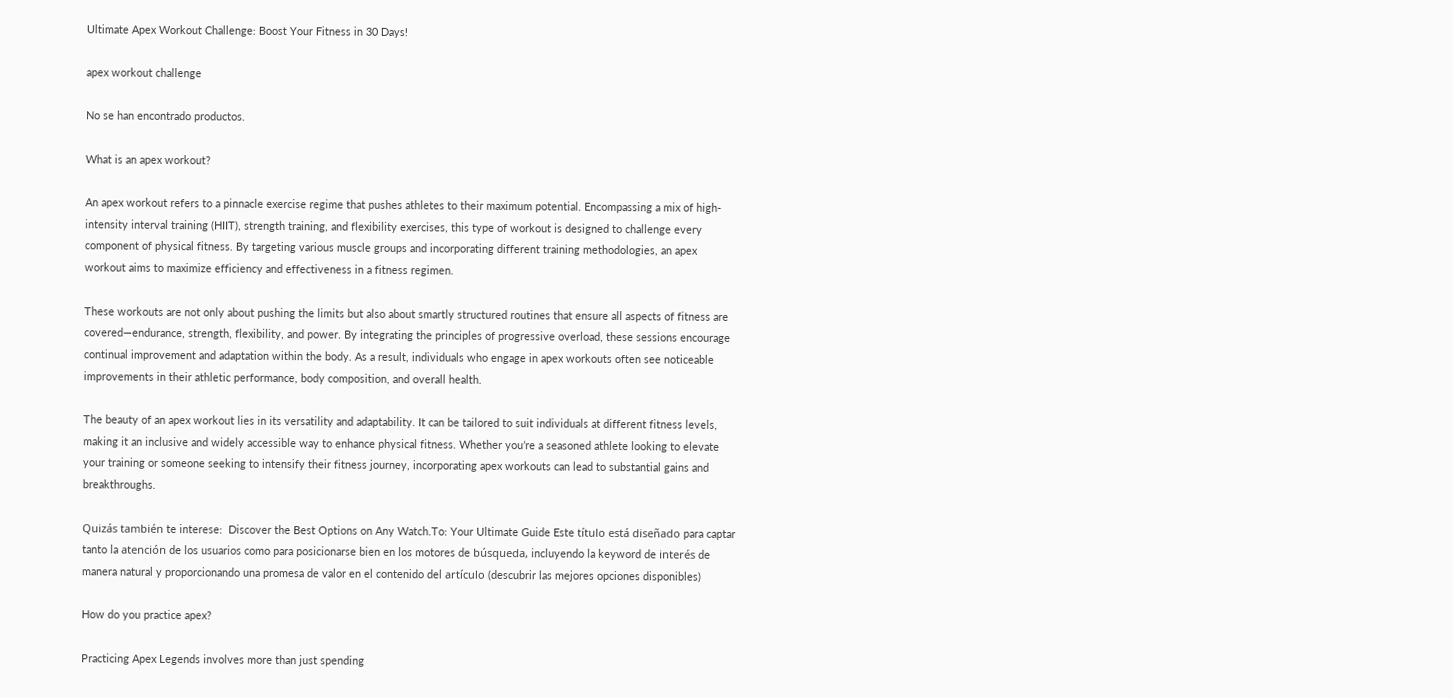Ultimate Apex Workout Challenge: Boost Your Fitness in 30 Days!

apex workout challenge

No se han encontrado productos.

What is an apex workout?

An apex workout refers to a pinnacle exercise regime that pushes athletes to their maximum potential. Encompassing a mix of high-intensity interval training (HIIT), strength training, and flexibility exercises, this type of workout is designed to challenge every component of physical fitness. By targeting various muscle groups and incorporating different training methodologies, an apex workout aims to maximize efficiency and effectiveness in a fitness regimen.

These workouts are not only about pushing the limits but also about smartly structured routines that ensure all aspects of fitness are covered—endurance, strength, flexibility, and power. By integrating the principles of progressive overload, these sessions encourage continual improvement and adaptation within the body. As a result, individuals who engage in apex workouts often see noticeable improvements in their athletic performance, body composition, and overall health.

The beauty of an apex workout lies in its versatility and adaptability. It can be tailored to suit individuals at different fitness levels, making it an inclusive and widely accessible way to enhance physical fitness. Whether you’re a seasoned athlete looking to elevate your training or someone seeking to intensify their fitness journey, incorporating apex workouts can lead to substantial gains and breakthroughs.

Quizás también te interese:  Discover the Best Options on Any Watch.To: Your Ultimate Guide Este título está diseñado para captar tanto la atención de los usuarios como para posicionarse bien en los motores de búsqueda, incluyendo la keyword de interés de manera natural y proporcionando una promesa de valor en el contenido del artículo (descubrir las mejores opciones disponibles)

How do you practice apex?

Practicing Apex Legends involves more than just spending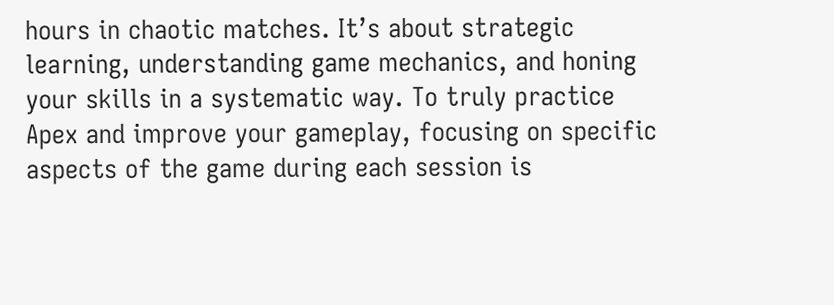hours in chaotic matches. It’s about strategic learning, understanding game mechanics, and honing your skills in a systematic way. To truly practice Apex and improve your gameplay, focusing on specific aspects of the game during each session is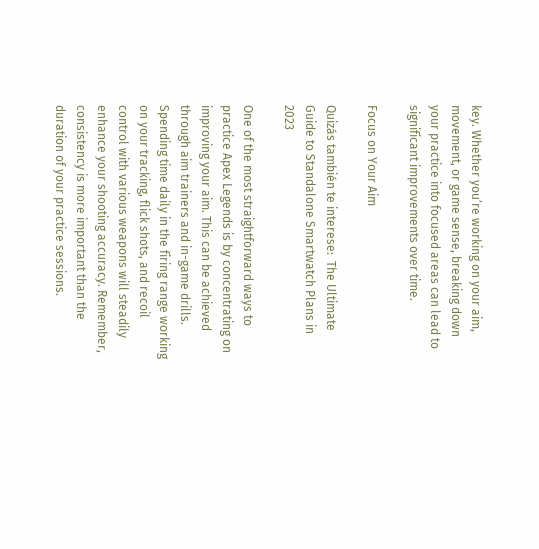key. Whether you’re working on your aim, movement, or game sense, breaking down your practice into focused areas can lead to significant improvements over time.

Focus on Your Aim

Quizás también te interese:  The Ultimate Guide to Standalone Smartwatch Plans in 2023

One of the most straightforward ways to practice Apex Legends is by concentrating on improving your aim. This can be achieved through aim trainers and in-game drills. Spending time daily in the firing range working on your tracking, flick shots, and recoil control with various weapons will steadily enhance your shooting accuracy. Remember, consistency is more important than the duration of your practice sessions.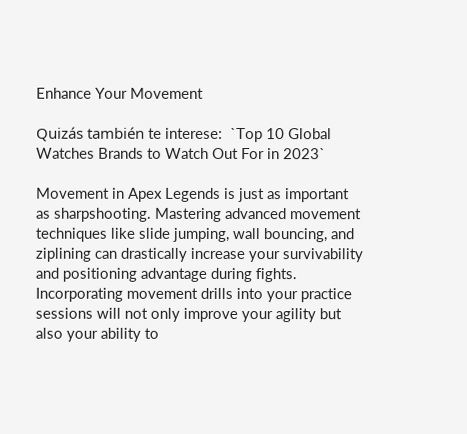Enhance Your Movement

Quizás también te interese:  `Top 10 Global Watches Brands to Watch Out For in 2023`

Movement in Apex Legends is just as important as sharpshooting. Mastering advanced movement techniques like slide jumping, wall bouncing, and ziplining can drastically increase your survivability and positioning advantage during fights. Incorporating movement drills into your practice sessions will not only improve your agility but also your ability to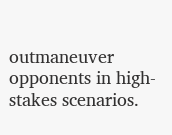outmaneuver opponents in high-stakes scenarios.